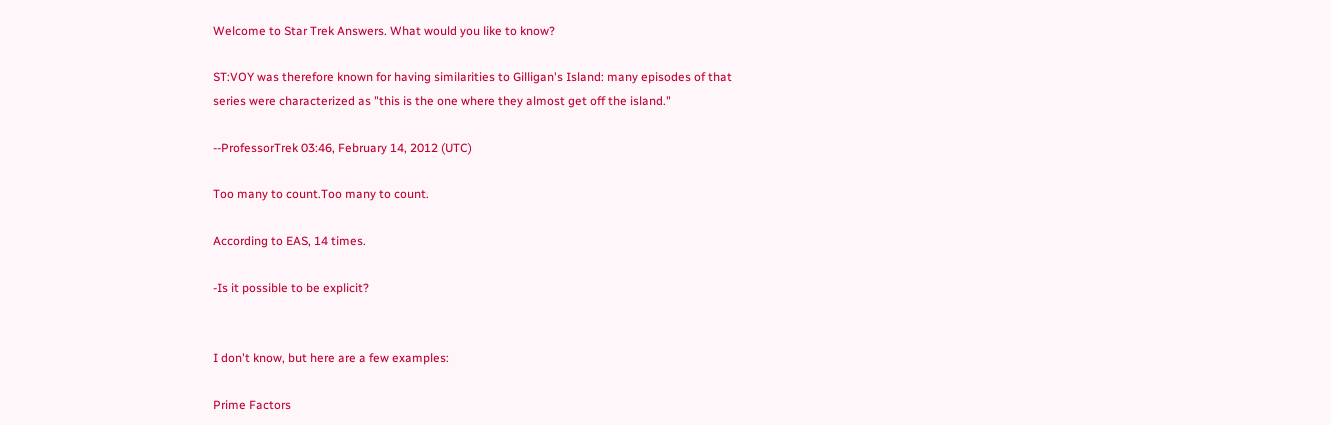Welcome to Star Trek Answers. What would you like to know?

ST:VOY was therefore known for having similarities to Gilligan's Island: many episodes of that series were characterized as "this is the one where they almost get off the island."

--ProfessorTrek 03:46, February 14, 2012 (UTC)

Too many to count.Too many to count.

According to EAS, 14 times.

-Is it possible to be explicit?


I don't know, but here are a few examples:

Prime Factors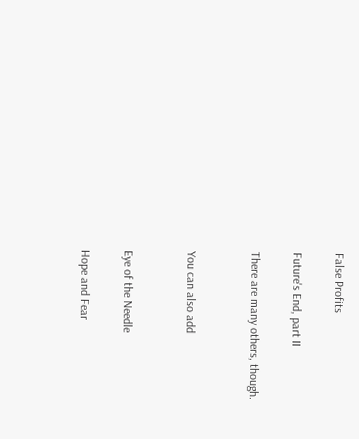False Profits

Future's End, part II

There are many others, though.


You can also add


Eye of the Needle

Hope and Fear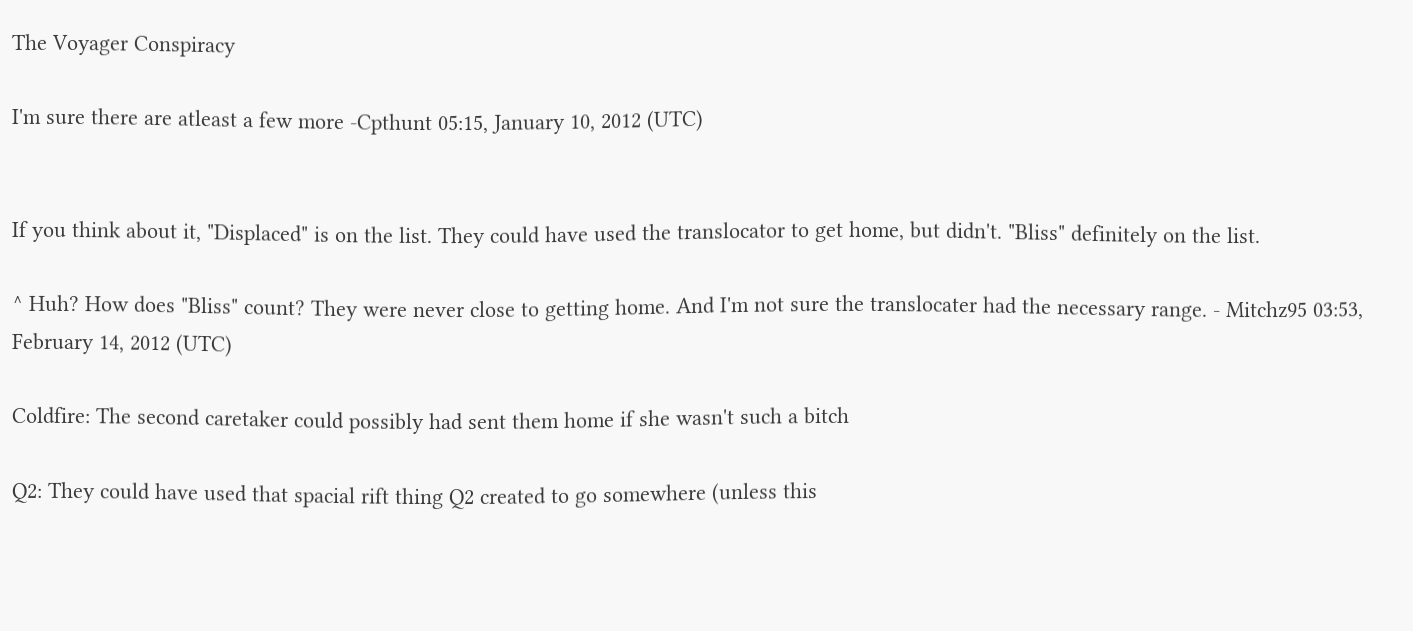The Voyager Conspiracy

I'm sure there are atleast a few more -Cpthunt 05:15, January 10, 2012 (UTC)


If you think about it, "Displaced" is on the list. They could have used the translocator to get home, but didn't. "Bliss" definitely on the list.

^ Huh? How does "Bliss" count? They were never close to getting home. And I'm not sure the translocater had the necessary range. - Mitchz95 03:53, February 14, 2012 (UTC)

Coldfire: The second caretaker could possibly had sent them home if she wasn't such a bitch

Q2: They could have used that spacial rift thing Q2 created to go somewhere (unless this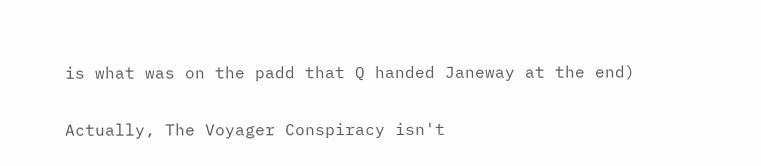is what was on the padd that Q handed Janeway at the end)

Actually, The Voyager Conspiracy isn't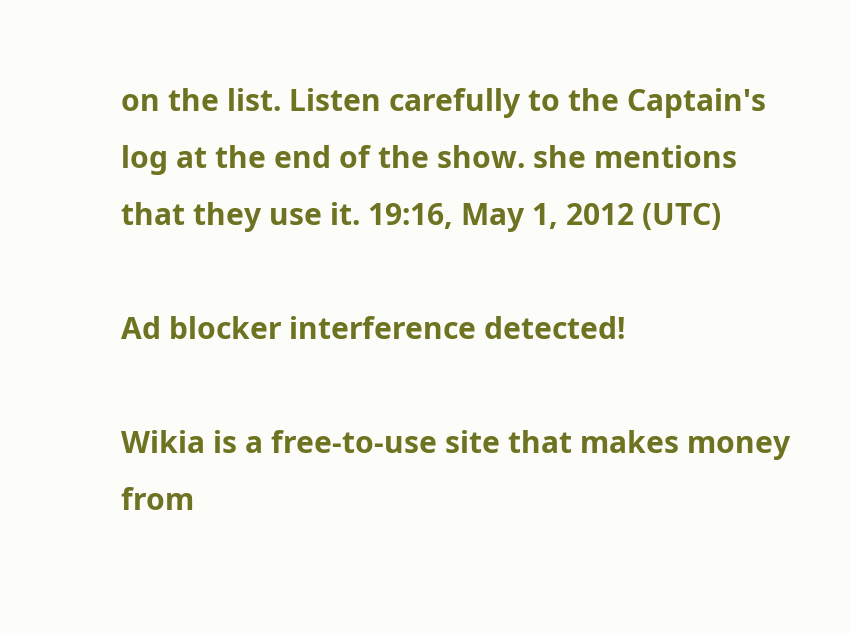on the list. Listen carefully to the Captain's log at the end of the show. she mentions that they use it. 19:16, May 1, 2012 (UTC)

Ad blocker interference detected!

Wikia is a free-to-use site that makes money from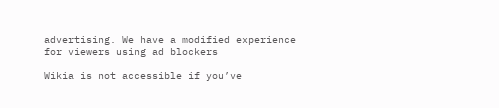advertising. We have a modified experience for viewers using ad blockers

Wikia is not accessible if you’ve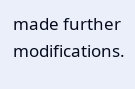made further modifications.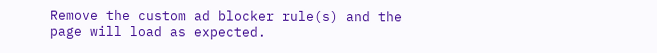Remove the custom ad blocker rule(s) and the page will load as expected.